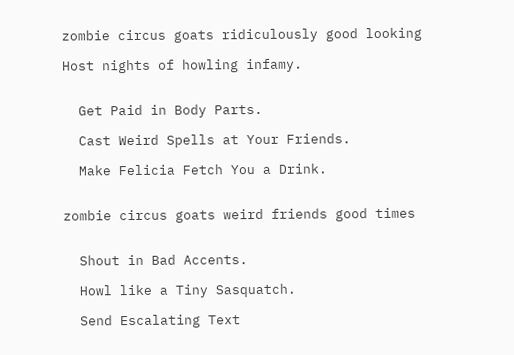zombie circus goats ridiculously good looking

Host nights of howling infamy.


  Get Paid in Body Parts.

  Cast Weird Spells at Your Friends.

  Make Felicia Fetch You a Drink.


zombie circus goats weird friends good times


  Shout in Bad Accents.

  Howl like a Tiny Sasquatch.

  Send Escalating Text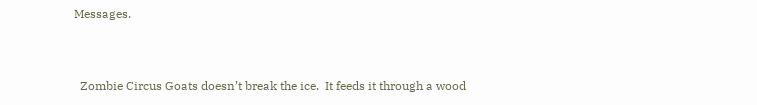Messages.


  Zombie Circus Goats doesn’t break the ice.  It feeds it through a wood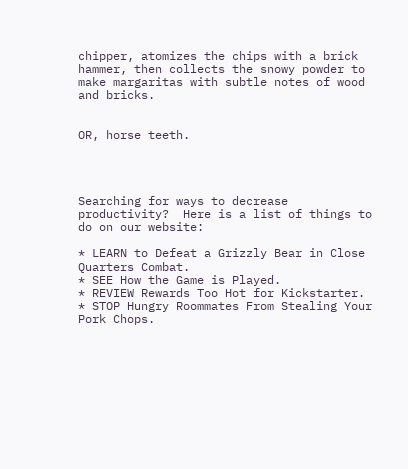chipper, atomizes the chips with a brick hammer, then collects the snowy powder to make margaritas with subtle notes of wood and bricks.


OR, horse teeth.




Searching for ways to decrease productivity?  Here is a list of things to do on our website:

* LEARN to Defeat a Grizzly Bear in Close Quarters Combat.
* SEE How the Game is Played.
* REVIEW Rewards Too Hot for Kickstarter.
* STOP Hungry Roommates From Stealing Your Pork Chops.